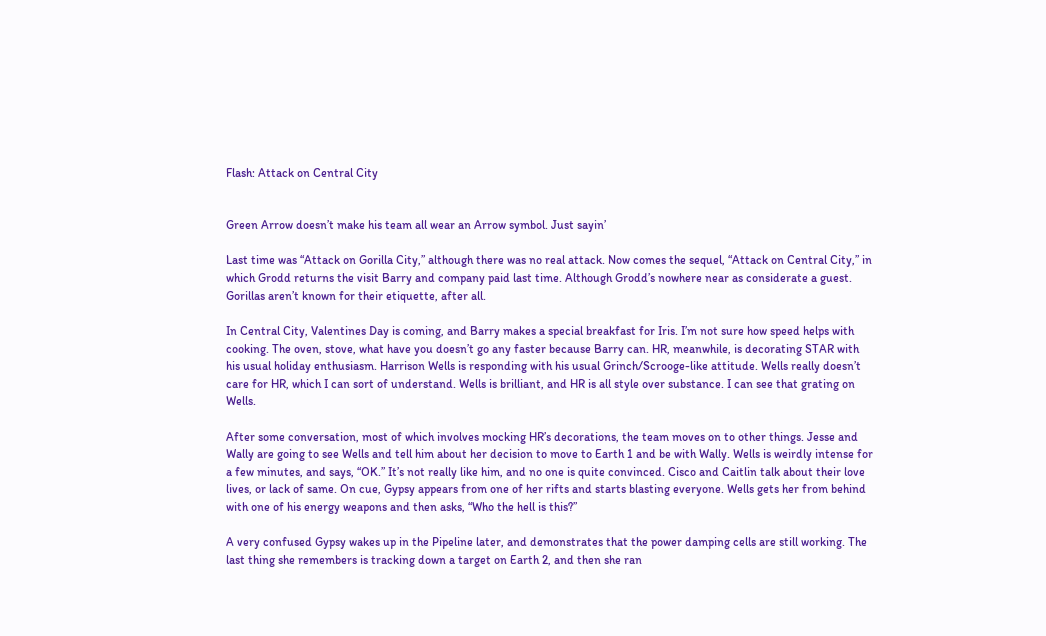Flash: Attack on Central City


Green Arrow doesn’t make his team all wear an Arrow symbol. Just sayin’

Last time was “Attack on Gorilla City,” although there was no real attack. Now comes the sequel, “Attack on Central City,” in which Grodd returns the visit Barry and company paid last time. Although Grodd’s nowhere near as considerate a guest. Gorillas aren’t known for their etiquette, after all.

In Central City, Valentines Day is coming, and Barry makes a special breakfast for Iris. I’m not sure how speed helps with cooking. The oven, stove, what have you doesn’t go any faster because Barry can. HR, meanwhile, is decorating STAR with his usual holiday enthusiasm. Harrison Wells is responding with his usual Grinch/Scrooge-like attitude. Wells really doesn’t care for HR, which I can sort of understand. Wells is brilliant, and HR is all style over substance. I can see that grating on Wells.

After some conversation, most of which involves mocking HR’s decorations, the team moves on to other things. Jesse and Wally are going to see Wells and tell him about her decision to move to Earth 1 and be with Wally. Wells is weirdly intense for a few minutes, and says, “OK.” It’s not really like him, and no one is quite convinced. Cisco and Caitlin talk about their love lives, or lack of same. On cue, Gypsy appears from one of her rifts and starts blasting everyone. Wells gets her from behind with one of his energy weapons and then asks, “Who the hell is this?”

A very confused Gypsy wakes up in the Pipeline later, and demonstrates that the power damping cells are still working. The last thing she remembers is tracking down a target on Earth 2, and then she ran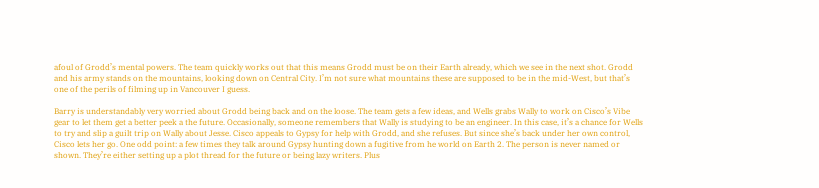afoul of Grodd’s mental powers. The team quickly works out that this means Grodd must be on their Earth already, which we see in the next shot. Grodd and his army stands on the mountains, looking down on Central City. I’m not sure what mountains these are supposed to be in the mid-West, but that’s one of the perils of filming up in Vancouver I guess.

Barry is understandably very worried about Grodd being back and on the loose. The team gets a few ideas, and Wells grabs Wally to work on Cisco’s Vibe gear to let them get a better peek a the future. Occasionally, someone remembers that Wally is studying to be an engineer. In this case, it’s a chance for Wells to try and slip a guilt trip on Wally about Jesse. Cisco appeals to Gypsy for help with Grodd, and she refuses. But since she’s back under her own control, Cisco lets her go. One odd point: a few times they talk around Gypsy hunting down a fugitive from he world on Earth 2. The person is never named or shown. They’re either setting up a plot thread for the future or being lazy writers. Plus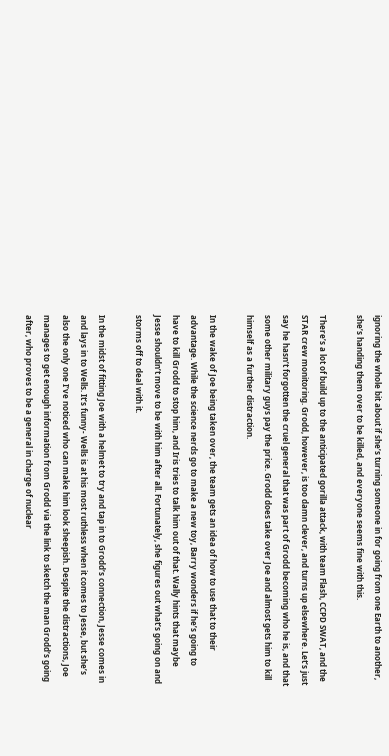ignoring the whole bit about if she’s turning someone in for going from one Earth to another, she’s handing them over to be killed, and everyone seems fine with this.

There’s a lot of build up to the anticipated gorilla attack, with team Flash, CCPD SWAT, and the STAR crew monitoring. Grodd, however, is too damn clever, and turns up elsewhere. Let’s just say he hasn’t forgotten the cruel general that was part of Grodd becoming who he is, and that some other military guys pay the price. Grodd does take over Joe and almost gets him to kill himself as a further distraction.

In the wake of Joe being taken over, the team gets an idea of how to use that to their advantage. While the science nerds go to make a new toy, Barry wonders if he’s going to have to kill Grodd to stop him, and Iris tries to talk him out of that. Wally hints that maybe Jesse shouldn’t move to be with him after all. Fortunately, she figures out what’s going on and storms off to deal with it.

In the midst of fitting Joe with a helmet to try and tap in to Grodd’s connection, Jesse comes in and lays in to Wells. It’s funny- Wells is at his most ruthless when it comes to Jesse, but she’s also the only one I’ve noticed who can make him look sheepish. Despite the distractions, Joe manages to get enough information from Grodd via the link to sketch the man Grodd’s going after, who proves to be a general in charge of nuclear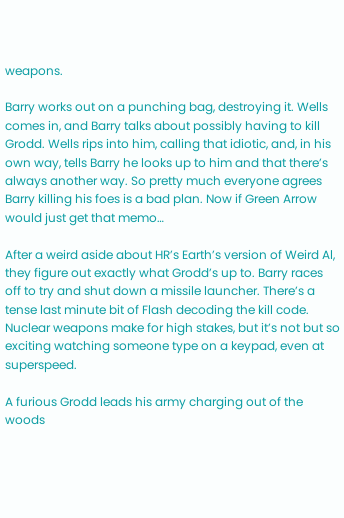weapons.

Barry works out on a punching bag, destroying it. Wells comes in, and Barry talks about possibly having to kill Grodd. Wells rips into him, calling that idiotic, and, in his own way, tells Barry he looks up to him and that there’s always another way. So pretty much everyone agrees Barry killing his foes is a bad plan. Now if Green Arrow would just get that memo…

After a weird aside about HR’s Earth’s version of Weird Al, they figure out exactly what Grodd’s up to. Barry races off to try and shut down a missile launcher. There’s a tense last minute bit of Flash decoding the kill code. Nuclear weapons make for high stakes, but it’s not but so exciting watching someone type on a keypad, even at superspeed.

A furious Grodd leads his army charging out of the woods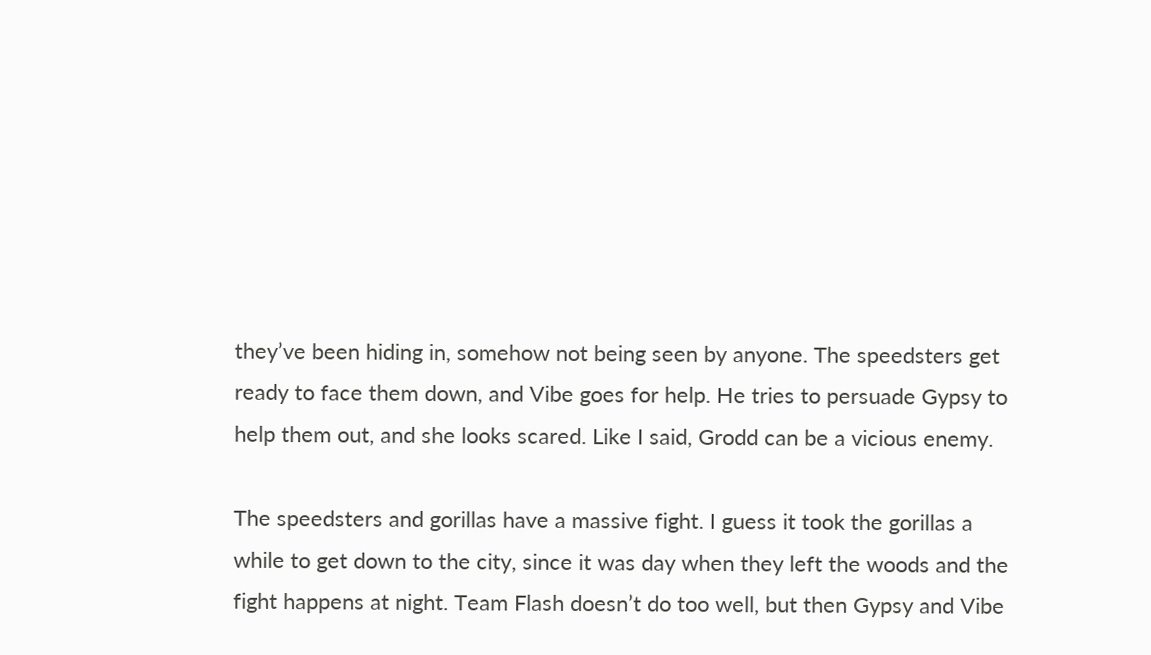they’ve been hiding in, somehow not being seen by anyone. The speedsters get ready to face them down, and Vibe goes for help. He tries to persuade Gypsy to help them out, and she looks scared. Like I said, Grodd can be a vicious enemy.

The speedsters and gorillas have a massive fight. I guess it took the gorillas a while to get down to the city, since it was day when they left the woods and the fight happens at night. Team Flash doesn’t do too well, but then Gypsy and Vibe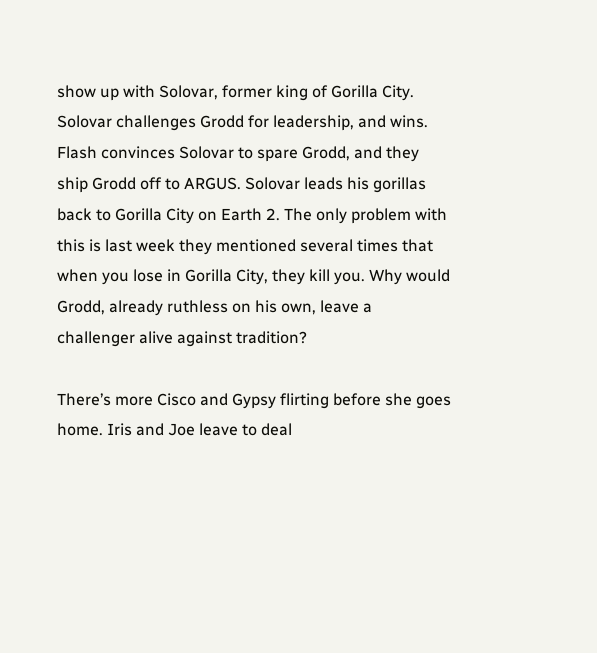show up with Solovar, former king of Gorilla City. Solovar challenges Grodd for leadership, and wins. Flash convinces Solovar to spare Grodd, and they ship Grodd off to ARGUS. Solovar leads his gorillas back to Gorilla City on Earth 2. The only problem with this is last week they mentioned several times that when you lose in Gorilla City, they kill you. Why would Grodd, already ruthless on his own, leave a challenger alive against tradition?

There’s more Cisco and Gypsy flirting before she goes home. Iris and Joe leave to deal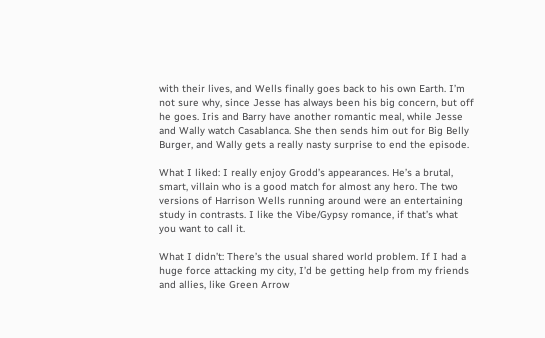with their lives, and Wells finally goes back to his own Earth. I’m not sure why, since Jesse has always been his big concern, but off he goes. Iris and Barry have another romantic meal, while Jesse and Wally watch Casablanca. She then sends him out for Big Belly Burger, and Wally gets a really nasty surprise to end the episode.

What I liked: I really enjoy Grodd’s appearances. He’s a brutal, smart, villain who is a good match for almost any hero. The two versions of Harrison Wells running around were an entertaining study in contrasts. I like the Vibe/Gypsy romance, if that’s what you want to call it.

What I didn’t: There’s the usual shared world problem. If I had a huge force attacking my city, I’d be getting help from my friends and allies, like Green Arrow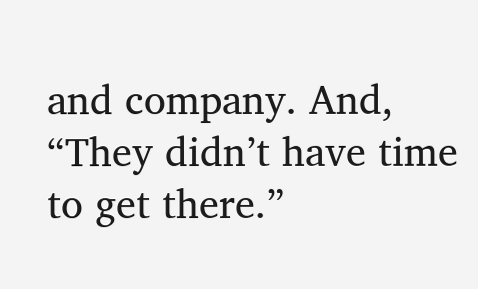and company. And, “They didn’t have time to get there.”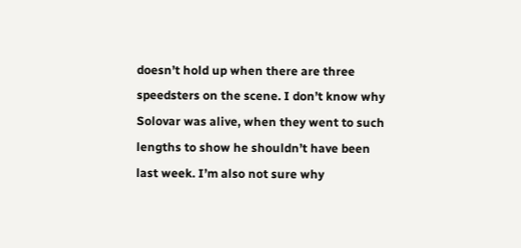doesn’t hold up when there are three speedsters on the scene. I don’t know why Solovar was alive, when they went to such lengths to show he shouldn’t have been last week. I’m also not sure why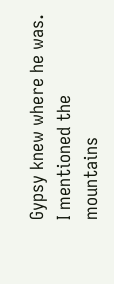Gypsy knew where he was. I mentioned the mountains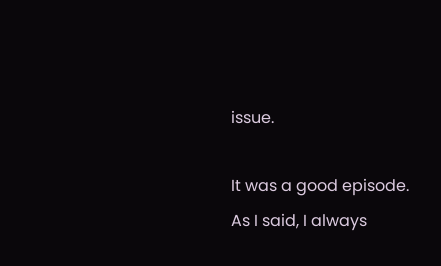issue.

It was a good episode. As I said, I always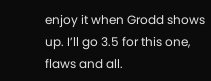enjoy it when Grodd shows up. I’ll go 3.5 for this one, flaws and all.